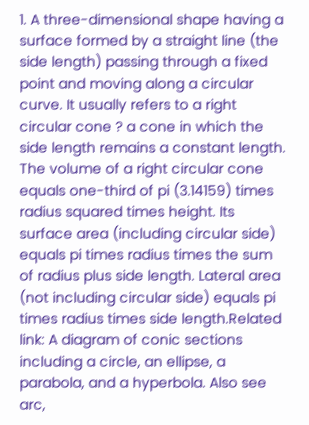1. A three-dimensional shape having a surface formed by a straight line (the side length) passing through a fixed point and moving along a circular curve. It usually refers to a right circular cone ? a cone in which the side length remains a constant length. The volume of a right circular cone equals one-third of pi (3.14159) times radius squared times height. Its surface area (including circular side) equals pi times radius times the sum of radius plus side length. Lateral area (not including circular side) equals pi times radius times side length.Related link: A diagram of conic sections including a circle, an ellipse, a parabola, and a hyperbola. Also see arc,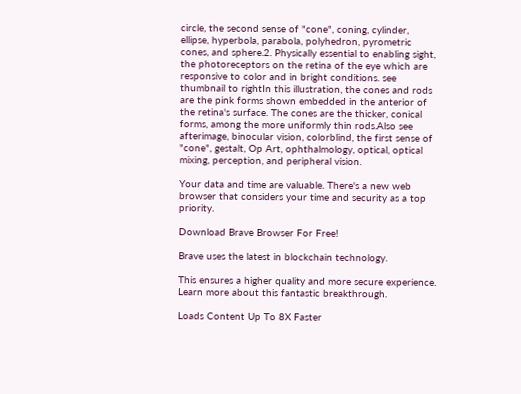circle, the second sense of "cone", coning, cylinder, ellipse, hyperbola, parabola, polyhedron, pyrometric cones, and sphere.2. Physically essential to enabling sight, the photoreceptors on the retina of the eye which are responsive to color and in bright conditions. see thumbnail to rightIn this illustration, the cones and rods are the pink forms shown embedded in the anterior of the retina's surface. The cones are the thicker, conical forms, among the more uniformly thin rods.Also see afterimage, binocular vision, colorblind, the first sense of "cone", gestalt, Op Art, ophthalmology, optical, optical mixing, perception, and peripheral vision.

Your data and time are valuable. There's a new web browser that considers your time and security as a top priority.

Download Brave Browser For Free!

Brave uses the latest in blockchain technology.

This ensures a higher quality and more secure experience. Learn more about this fantastic breakthrough.

Loads Content Up To 8X Faster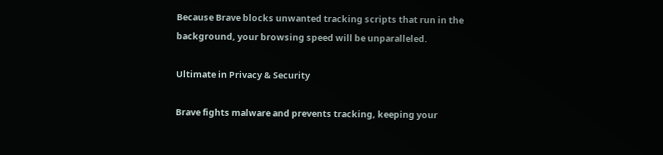Because Brave blocks unwanted tracking scripts that run in the background, your browsing speed will be unparalleled.

Ultimate in Privacy & Security

Brave fights malware and prevents tracking, keeping your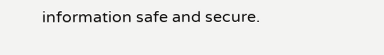information safe and secure.